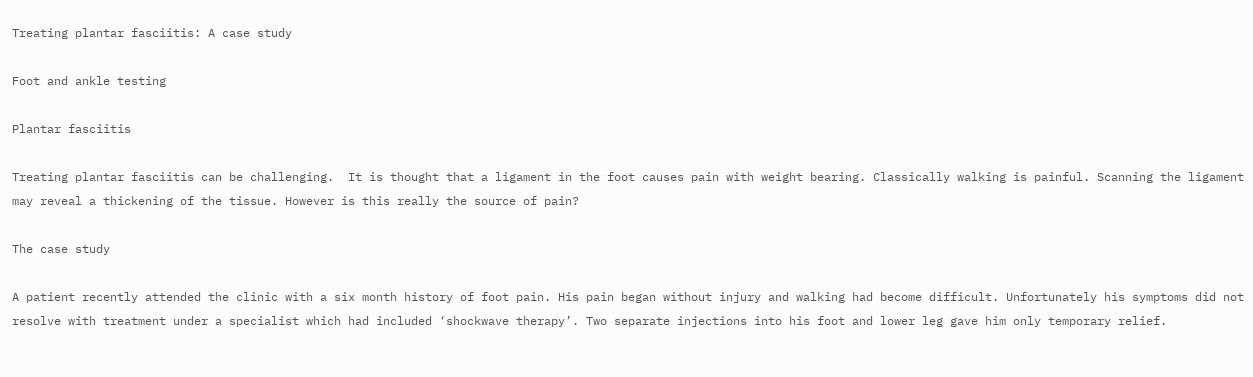Treating plantar fasciitis: A case study

Foot and ankle testing

Plantar fasciitis

Treating plantar fasciitis can be challenging.  It is thought that a ligament in the foot causes pain with weight bearing. Classically walking is painful. Scanning the ligament may reveal a thickening of the tissue. However is this really the source of pain?

The case study

A patient recently attended the clinic with a six month history of foot pain. His pain began without injury and walking had become difficult. Unfortunately his symptoms did not resolve with treatment under a specialist which had included ‘shockwave therapy’. Two separate injections into his foot and lower leg gave him only temporary relief.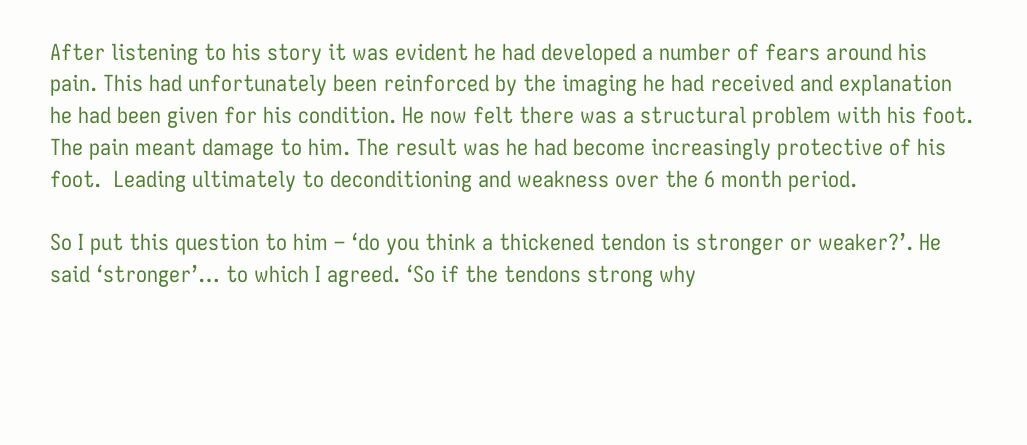After listening to his story it was evident he had developed a number of fears around his pain. This had unfortunately been reinforced by the imaging he had received and explanation he had been given for his condition. He now felt there was a structural problem with his foot. The pain meant damage to him. The result was he had become increasingly protective of his foot.  Leading ultimately to deconditioning and weakness over the 6 month period.

So I put this question to him – ‘do you think a thickened tendon is stronger or weaker?’. He said ‘stronger’… to which I agreed. ‘So if the tendons strong why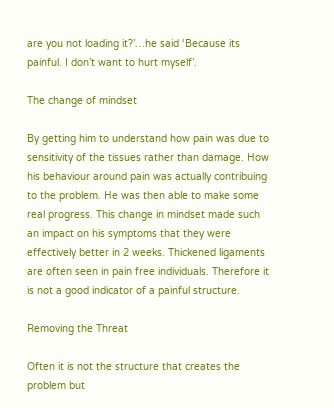are you not loading it?’…he said ‘Because its painful. I don’t want to hurt myself’.

The change of mindset

By getting him to understand how pain was due to sensitivity of the tissues rather than damage. How his behaviour around pain was actually contribuing to the problem. He was then able to make some real progress. This change in mindset made such an impact on his symptoms that they were effectively better in 2 weeks. Thickened ligaments are often seen in pain free individuals. Therefore it is not a good indicator of a painful structure.

Removing the Threat

Often it is not the structure that creates the problem but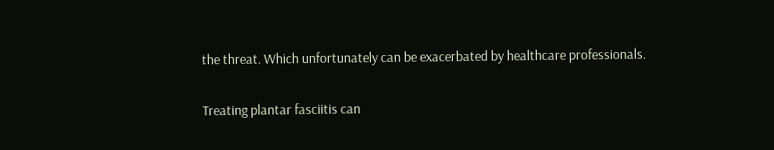the threat. Which unfortunately can be exacerbated by healthcare professionals.

Treating plantar fasciitis can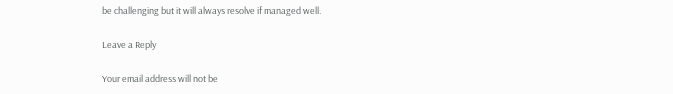be challenging but it will always resolve if managed well.

Leave a Reply

Your email address will not be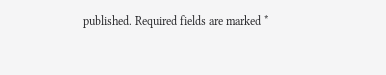published. Required fields are marked *